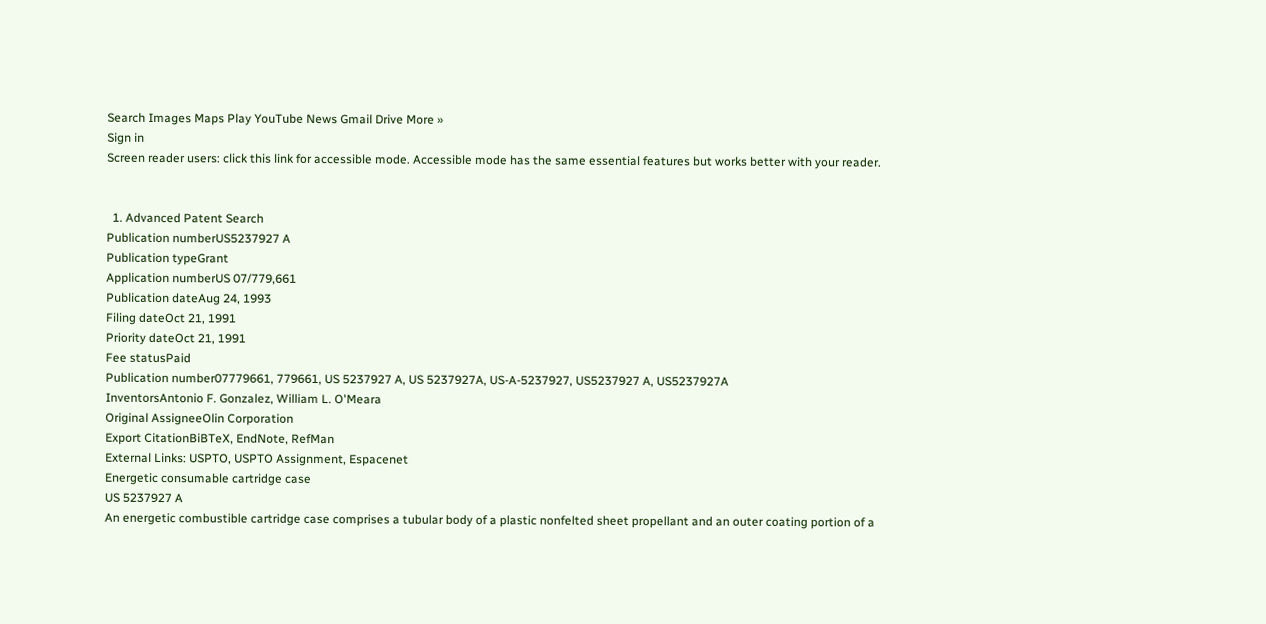Search Images Maps Play YouTube News Gmail Drive More »
Sign in
Screen reader users: click this link for accessible mode. Accessible mode has the same essential features but works better with your reader.


  1. Advanced Patent Search
Publication numberUS5237927 A
Publication typeGrant
Application numberUS 07/779,661
Publication dateAug 24, 1993
Filing dateOct 21, 1991
Priority dateOct 21, 1991
Fee statusPaid
Publication number07779661, 779661, US 5237927 A, US 5237927A, US-A-5237927, US5237927 A, US5237927A
InventorsAntonio F. Gonzalez, William L. O'Meara
Original AssigneeOlin Corporation
Export CitationBiBTeX, EndNote, RefMan
External Links: USPTO, USPTO Assignment, Espacenet
Energetic consumable cartridge case
US 5237927 A
An energetic combustible cartridge case comprises a tubular body of a plastic nonfelted sheet propellant and an outer coating portion of a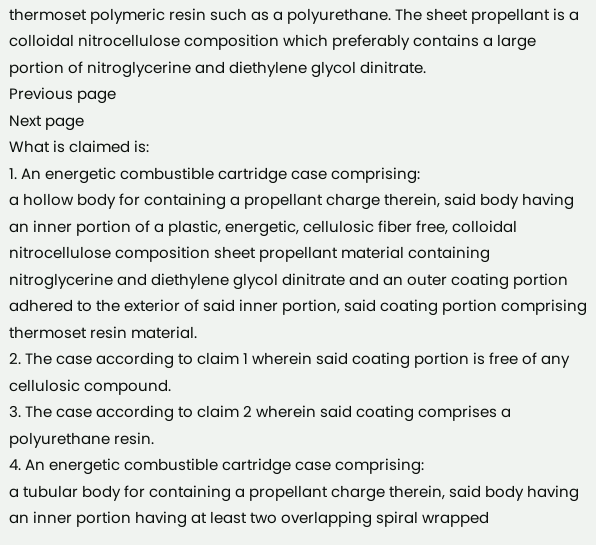thermoset polymeric resin such as a polyurethane. The sheet propellant is a colloidal nitrocellulose composition which preferably contains a large portion of nitroglycerine and diethylene glycol dinitrate.
Previous page
Next page
What is claimed is:
1. An energetic combustible cartridge case comprising:
a hollow body for containing a propellant charge therein, said body having an inner portion of a plastic, energetic, cellulosic fiber free, colloidal nitrocellulose composition sheet propellant material containing nitroglycerine and diethylene glycol dinitrate and an outer coating portion adhered to the exterior of said inner portion, said coating portion comprising thermoset resin material.
2. The case according to claim 1 wherein said coating portion is free of any cellulosic compound.
3. The case according to claim 2 wherein said coating comprises a polyurethane resin.
4. An energetic combustible cartridge case comprising:
a tubular body for containing a propellant charge therein, said body having an inner portion having at least two overlapping spiral wrapped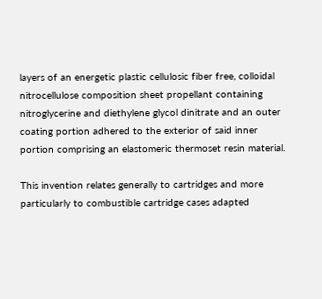layers of an energetic plastic cellulosic fiber free, colloidal nitrocellulose composition sheet propellant containing nitroglycerine and diethylene glycol dinitrate and an outer coating portion adhered to the exterior of said inner portion comprising an elastomeric thermoset resin material.

This invention relates generally to cartridges and more particularly to combustible cartridge cases adapted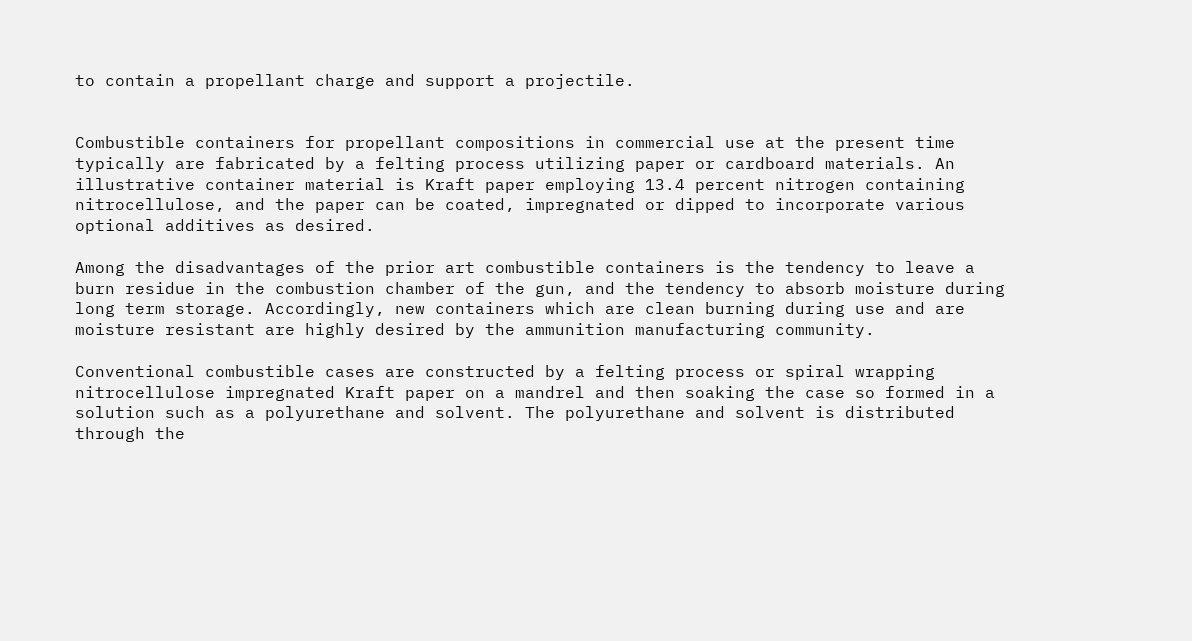to contain a propellant charge and support a projectile.


Combustible containers for propellant compositions in commercial use at the present time typically are fabricated by a felting process utilizing paper or cardboard materials. An illustrative container material is Kraft paper employing 13.4 percent nitrogen containing nitrocellulose, and the paper can be coated, impregnated or dipped to incorporate various optional additives as desired.

Among the disadvantages of the prior art combustible containers is the tendency to leave a burn residue in the combustion chamber of the gun, and the tendency to absorb moisture during long term storage. Accordingly, new containers which are clean burning during use and are moisture resistant are highly desired by the ammunition manufacturing community.

Conventional combustible cases are constructed by a felting process or spiral wrapping nitrocellulose impregnated Kraft paper on a mandrel and then soaking the case so formed in a solution such as a polyurethane and solvent. The polyurethane and solvent is distributed through the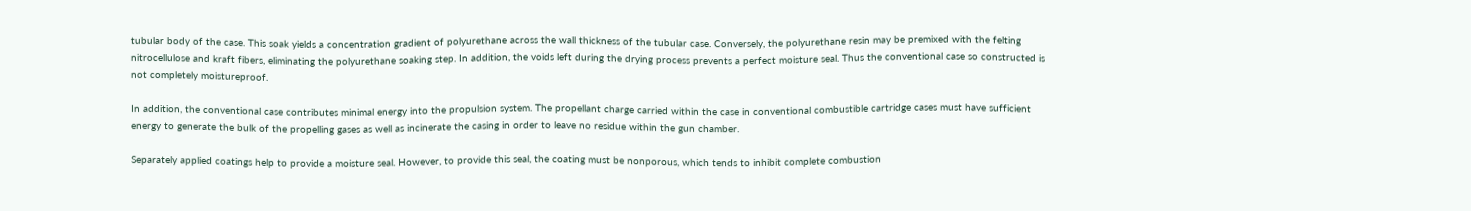tubular body of the case. This soak yields a concentration gradient of polyurethane across the wall thickness of the tubular case. Conversely, the polyurethane resin may be premixed with the felting nitrocellulose and kraft fibers, eliminating the polyurethane soaking step. In addition, the voids left during the drying process prevents a perfect moisture seal. Thus the conventional case so constructed is not completely moistureproof.

In addition, the conventional case contributes minimal energy into the propulsion system. The propellant charge carried within the case in conventional combustible cartridge cases must have sufficient energy to generate the bulk of the propelling gases as well as incinerate the casing in order to leave no residue within the gun chamber.

Separately applied coatings help to provide a moisture seal. However, to provide this seal, the coating must be nonporous, which tends to inhibit complete combustion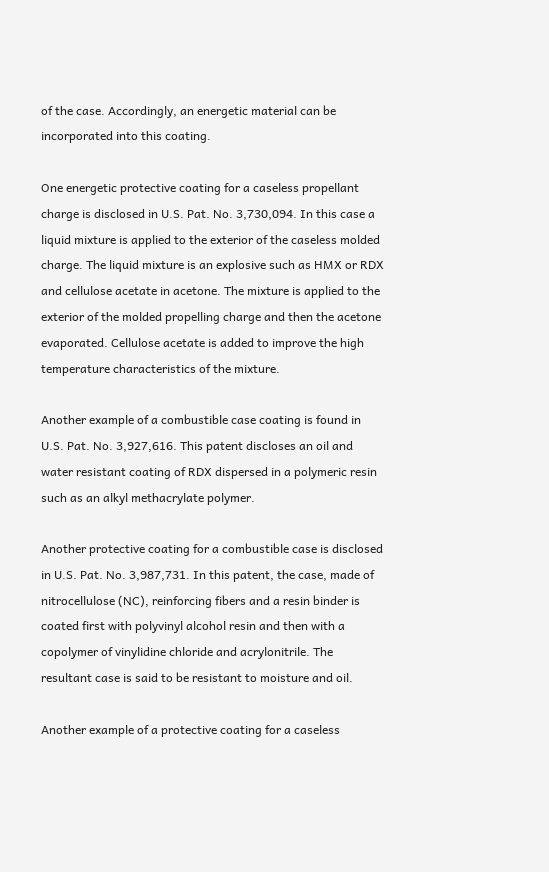of the case. Accordingly, an energetic material can be incorporated into this coating.

One energetic protective coating for a caseless propellant charge is disclosed in U.S. Pat. No. 3,730,094. In this case a liquid mixture is applied to the exterior of the caseless molded charge. The liquid mixture is an explosive such as HMX or RDX and cellulose acetate in acetone. The mixture is applied to the exterior of the molded propelling charge and then the acetone evaporated. Cellulose acetate is added to improve the high temperature characteristics of the mixture.

Another example of a combustible case coating is found in U.S. Pat. No. 3,927,616. This patent discloses an oil and water resistant coating of RDX dispersed in a polymeric resin such as an alkyl methacrylate polymer.

Another protective coating for a combustible case is disclosed in U.S. Pat. No. 3,987,731. In this patent, the case, made of nitrocellulose (NC), reinforcing fibers and a resin binder is coated first with polyvinyl alcohol resin and then with a copolymer of vinylidine chloride and acrylonitrile. The resultant case is said to be resistant to moisture and oil.

Another example of a protective coating for a caseless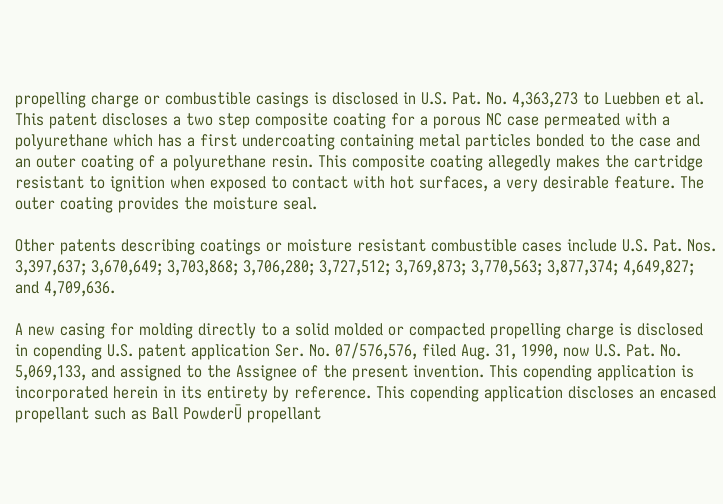propelling charge or combustible casings is disclosed in U.S. Pat. No. 4,363,273 to Luebben et al. This patent discloses a two step composite coating for a porous NC case permeated with a polyurethane which has a first undercoating containing metal particles bonded to the case and an outer coating of a polyurethane resin. This composite coating allegedly makes the cartridge resistant to ignition when exposed to contact with hot surfaces, a very desirable feature. The outer coating provides the moisture seal.

Other patents describing coatings or moisture resistant combustible cases include U.S. Pat. Nos. 3,397,637; 3,670,649; 3,703,868; 3,706,280; 3,727,512; 3,769,873; 3,770,563; 3,877,374; 4,649,827; and 4,709,636.

A new casing for molding directly to a solid molded or compacted propelling charge is disclosed in copending U.S. patent application Ser. No. 07/576,576, filed Aug. 31, 1990, now U.S. Pat. No. 5,069,133, and assigned to the Assignee of the present invention. This copending application is incorporated herein in its entirety by reference. This copending application discloses an encased propellant such as Ball PowderŪ propellant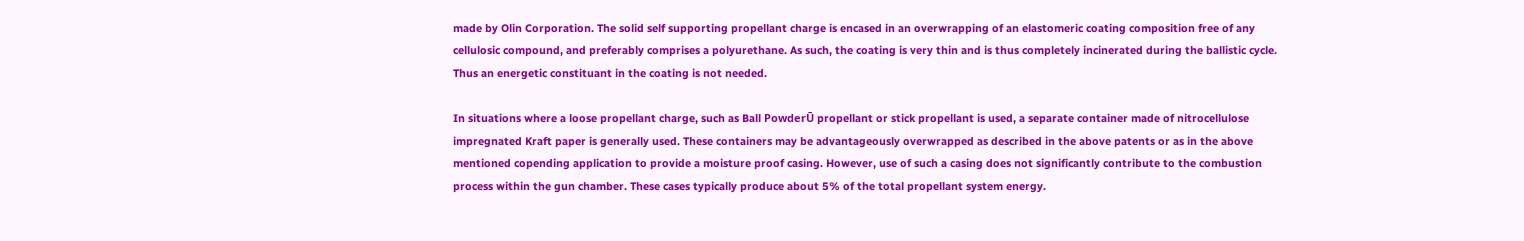made by Olin Corporation. The solid self supporting propellant charge is encased in an overwrapping of an elastomeric coating composition free of any cellulosic compound, and preferably comprises a polyurethane. As such, the coating is very thin and is thus completely incinerated during the ballistic cycle. Thus an energetic constituant in the coating is not needed.

In situations where a loose propellant charge, such as Ball PowderŪ propellant or stick propellant is used, a separate container made of nitrocellulose impregnated Kraft paper is generally used. These containers may be advantageously overwrapped as described in the above patents or as in the above mentioned copending application to provide a moisture proof casing. However, use of such a casing does not significantly contribute to the combustion process within the gun chamber. These cases typically produce about 5% of the total propellant system energy.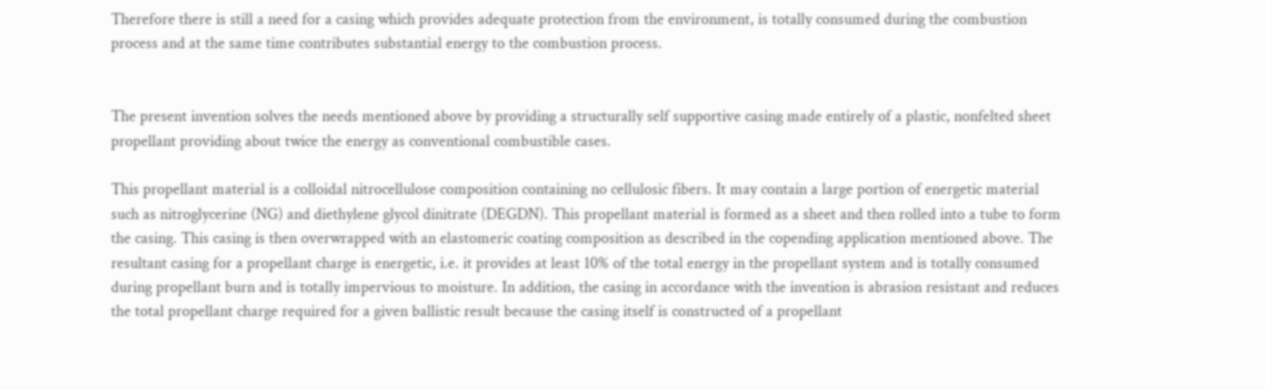Therefore there is still a need for a casing which provides adequate protection from the environment, is totally consumed during the combustion process and at the same time contributes substantial energy to the combustion process.


The present invention solves the needs mentioned above by providing a structurally self supportive casing made entirely of a plastic, nonfelted sheet propellant providing about twice the energy as conventional combustible cases.

This propellant material is a colloidal nitrocellulose composition containing no cellulosic fibers. It may contain a large portion of energetic material such as nitroglycerine (NG) and diethylene glycol dinitrate (DEGDN). This propellant material is formed as a sheet and then rolled into a tube to form the casing. This casing is then overwrapped with an elastomeric coating composition as described in the copending application mentioned above. The resultant casing for a propellant charge is energetic, i.e. it provides at least 10% of the total energy in the propellant system and is totally consumed during propellant burn and is totally impervious to moisture. In addition, the casing in accordance with the invention is abrasion resistant and reduces the total propellant charge required for a given ballistic result because the casing itself is constructed of a propellant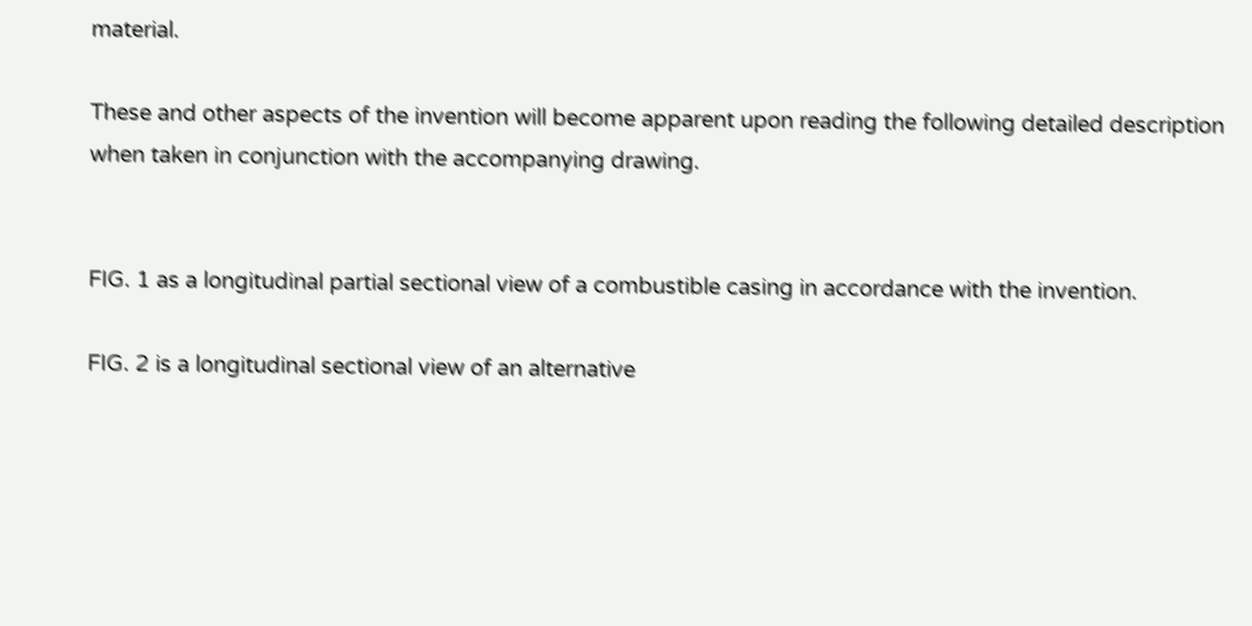material.

These and other aspects of the invention will become apparent upon reading the following detailed description when taken in conjunction with the accompanying drawing.


FIG. 1 as a longitudinal partial sectional view of a combustible casing in accordance with the invention.

FIG. 2 is a longitudinal sectional view of an alternative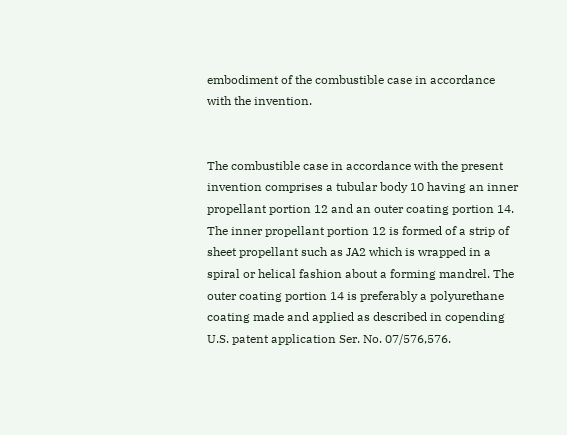embodiment of the combustible case in accordance with the invention.


The combustible case in accordance with the present invention comprises a tubular body 10 having an inner propellant portion 12 and an outer coating portion 14. The inner propellant portion 12 is formed of a strip of sheet propellant such as JA2 which is wrapped in a spiral or helical fashion about a forming mandrel. The outer coating portion 14 is preferably a polyurethane coating made and applied as described in copending U.S. patent application Ser. No. 07/576,576.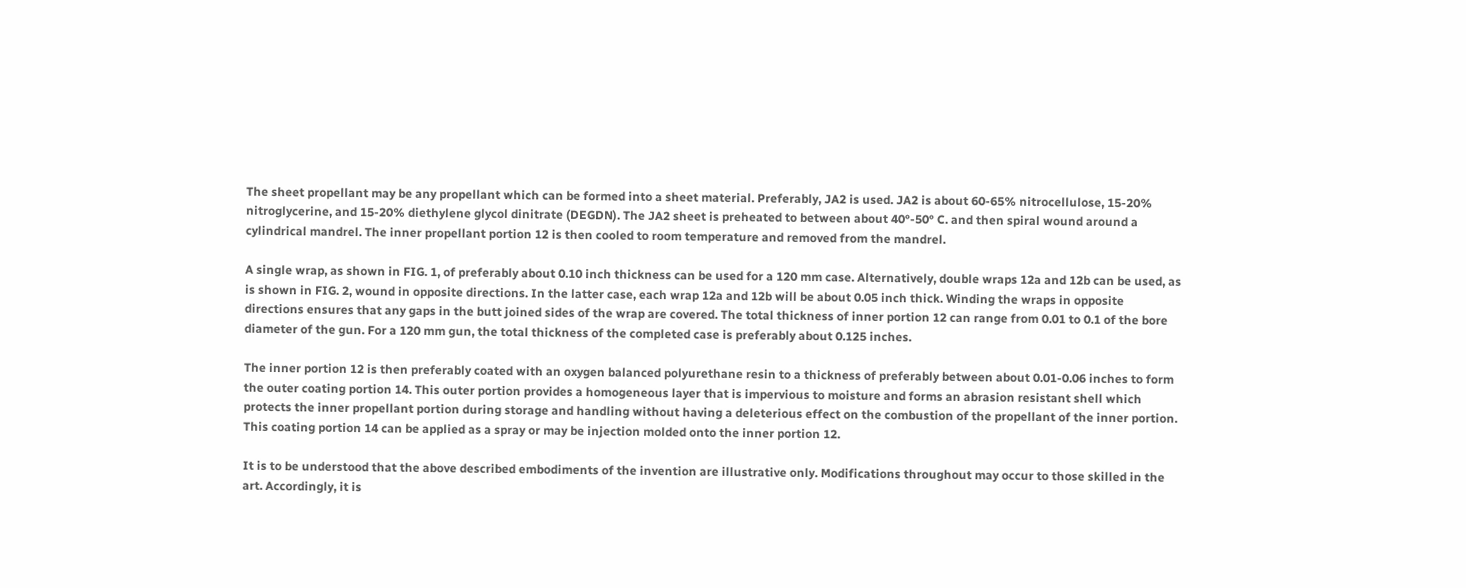The sheet propellant may be any propellant which can be formed into a sheet material. Preferably, JA2 is used. JA2 is about 60-65% nitrocellulose, 15-20% nitroglycerine, and 15-20% diethylene glycol dinitrate (DEGDN). The JA2 sheet is preheated to between about 40°-50° C. and then spiral wound around a cylindrical mandrel. The inner propellant portion 12 is then cooled to room temperature and removed from the mandrel.

A single wrap, as shown in FIG. 1, of preferably about 0.10 inch thickness can be used for a 120 mm case. Alternatively, double wraps 12a and 12b can be used, as is shown in FIG. 2, wound in opposite directions. In the latter case, each wrap 12a and 12b will be about 0.05 inch thick. Winding the wraps in opposite directions ensures that any gaps in the butt joined sides of the wrap are covered. The total thickness of inner portion 12 can range from 0.01 to 0.1 of the bore diameter of the gun. For a 120 mm gun, the total thickness of the completed case is preferably about 0.125 inches.

The inner portion 12 is then preferably coated with an oxygen balanced polyurethane resin to a thickness of preferably between about 0.01-0.06 inches to form the outer coating portion 14. This outer portion provides a homogeneous layer that is impervious to moisture and forms an abrasion resistant shell which protects the inner propellant portion during storage and handling without having a deleterious effect on the combustion of the propellant of the inner portion. This coating portion 14 can be applied as a spray or may be injection molded onto the inner portion 12.

It is to be understood that the above described embodiments of the invention are illustrative only. Modifications throughout may occur to those skilled in the art. Accordingly, it is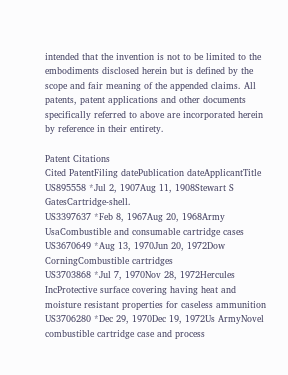intended that the invention is not to be limited to the embodiments disclosed herein but is defined by the scope and fair meaning of the appended claims. All patents, patent applications and other documents specifically referred to above are incorporated herein by reference in their entirety.

Patent Citations
Cited PatentFiling datePublication dateApplicantTitle
US895558 *Jul 2, 1907Aug 11, 1908Stewart S GatesCartridge-shell.
US3397637 *Feb 8, 1967Aug 20, 1968Army UsaCombustible and consumable cartridge cases
US3670649 *Aug 13, 1970Jun 20, 1972Dow CorningCombustible cartridges
US3703868 *Jul 7, 1970Nov 28, 1972Hercules IncProtective surface covering having heat and moisture resistant properties for caseless ammunition
US3706280 *Dec 29, 1970Dec 19, 1972Us ArmyNovel combustible cartridge case and process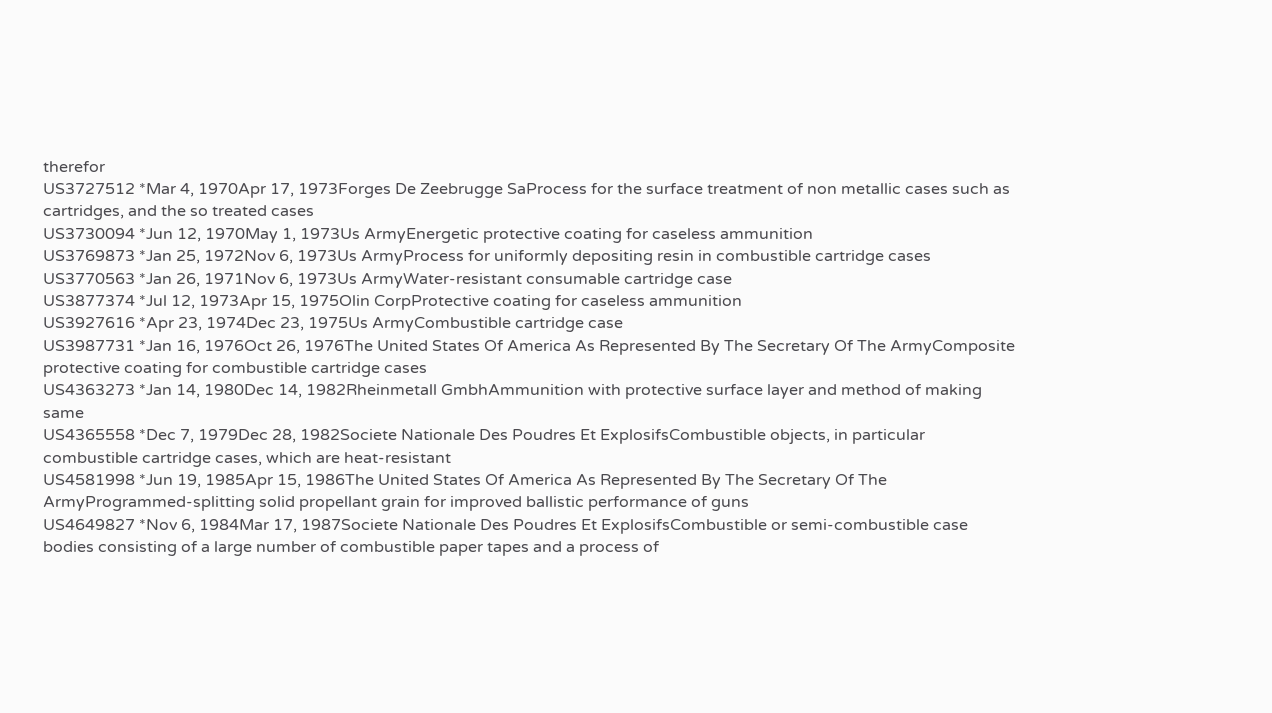therefor
US3727512 *Mar 4, 1970Apr 17, 1973Forges De Zeebrugge SaProcess for the surface treatment of non metallic cases such as cartridges, and the so treated cases
US3730094 *Jun 12, 1970May 1, 1973Us ArmyEnergetic protective coating for caseless ammunition
US3769873 *Jan 25, 1972Nov 6, 1973Us ArmyProcess for uniformly depositing resin in combustible cartridge cases
US3770563 *Jan 26, 1971Nov 6, 1973Us ArmyWater-resistant consumable cartridge case
US3877374 *Jul 12, 1973Apr 15, 1975Olin CorpProtective coating for caseless ammunition
US3927616 *Apr 23, 1974Dec 23, 1975Us ArmyCombustible cartridge case
US3987731 *Jan 16, 1976Oct 26, 1976The United States Of America As Represented By The Secretary Of The ArmyComposite protective coating for combustible cartridge cases
US4363273 *Jan 14, 1980Dec 14, 1982Rheinmetall GmbhAmmunition with protective surface layer and method of making same
US4365558 *Dec 7, 1979Dec 28, 1982Societe Nationale Des Poudres Et ExplosifsCombustible objects, in particular combustible cartridge cases, which are heat-resistant
US4581998 *Jun 19, 1985Apr 15, 1986The United States Of America As Represented By The Secretary Of The ArmyProgrammed-splitting solid propellant grain for improved ballistic performance of guns
US4649827 *Nov 6, 1984Mar 17, 1987Societe Nationale Des Poudres Et ExplosifsCombustible or semi-combustible case bodies consisting of a large number of combustible paper tapes and a process of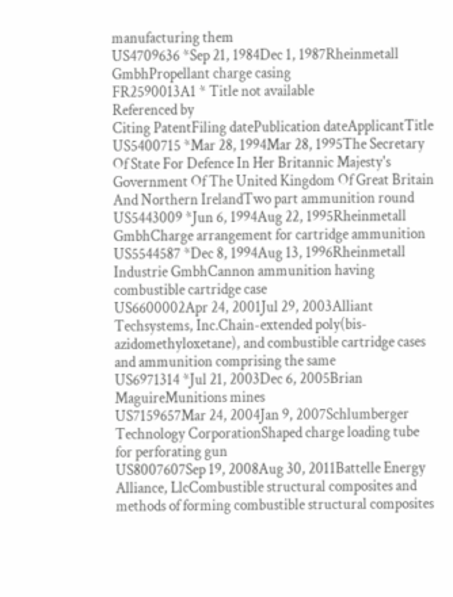manufacturing them
US4709636 *Sep 21, 1984Dec 1, 1987Rheinmetall GmbhPropellant charge casing
FR2590013A1 * Title not available
Referenced by
Citing PatentFiling datePublication dateApplicantTitle
US5400715 *Mar 28, 1994Mar 28, 1995The Secretary Of State For Defence In Her Britannic Majesty's Government Of The United Kingdom Of Great Britain And Northern IrelandTwo part ammunition round
US5443009 *Jun 6, 1994Aug 22, 1995Rheinmetall GmbhCharge arrangement for cartridge ammunition
US5544587 *Dec 8, 1994Aug 13, 1996Rheinmetall Industrie GmbhCannon ammunition having combustible cartridge case
US6600002Apr 24, 2001Jul 29, 2003Alliant Techsystems, Inc.Chain-extended poly(bis-azidomethyloxetane), and combustible cartridge cases and ammunition comprising the same
US6971314 *Jul 21, 2003Dec 6, 2005Brian MaguireMunitions mines
US7159657Mar 24, 2004Jan 9, 2007Schlumberger Technology CorporationShaped charge loading tube for perforating gun
US8007607Sep 19, 2008Aug 30, 2011Battelle Energy Alliance, LlcCombustible structural composites and methods of forming combustible structural composites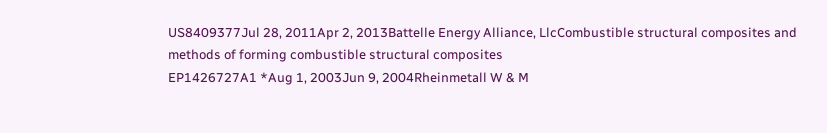US8409377Jul 28, 2011Apr 2, 2013Battelle Energy Alliance, LlcCombustible structural composites and methods of forming combustible structural composites
EP1426727A1 *Aug 1, 2003Jun 9, 2004Rheinmetall W & M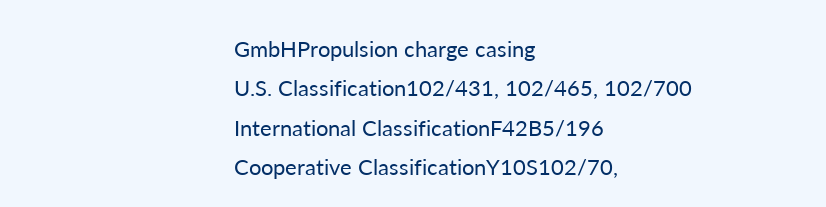GmbHPropulsion charge casing
U.S. Classification102/431, 102/465, 102/700
International ClassificationF42B5/196
Cooperative ClassificationY10S102/70,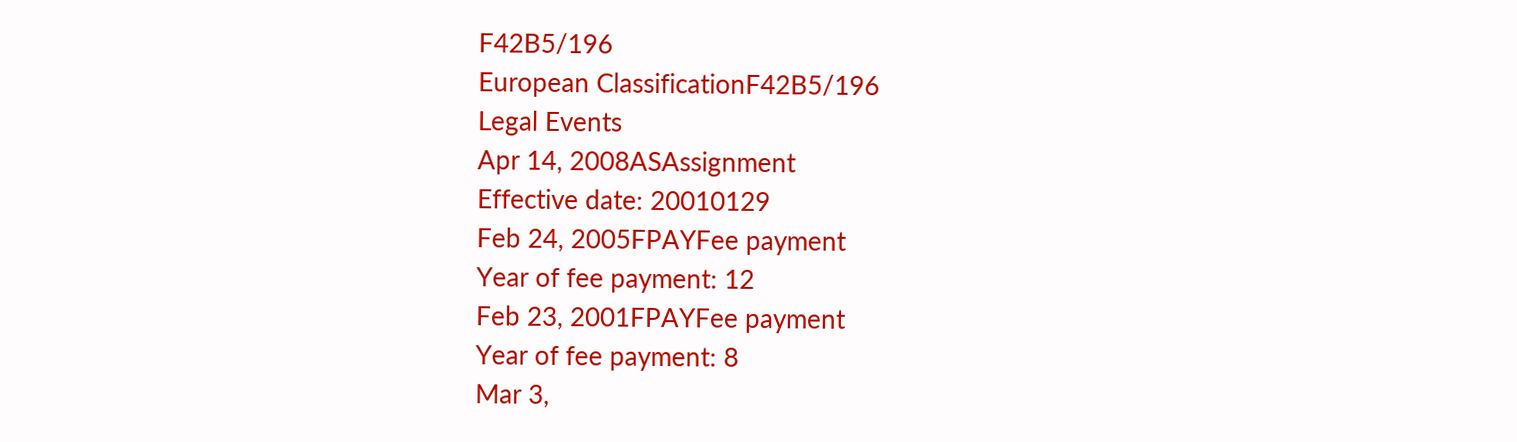F42B5/196
European ClassificationF42B5/196
Legal Events
Apr 14, 2008ASAssignment
Effective date: 20010129
Feb 24, 2005FPAYFee payment
Year of fee payment: 12
Feb 23, 2001FPAYFee payment
Year of fee payment: 8
Mar 3,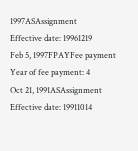1997ASAssignment
Effective date: 19961219
Feb 5, 1997FPAYFee payment
Year of fee payment: 4
Oct 21, 1991ASAssignment
Effective date: 19911014